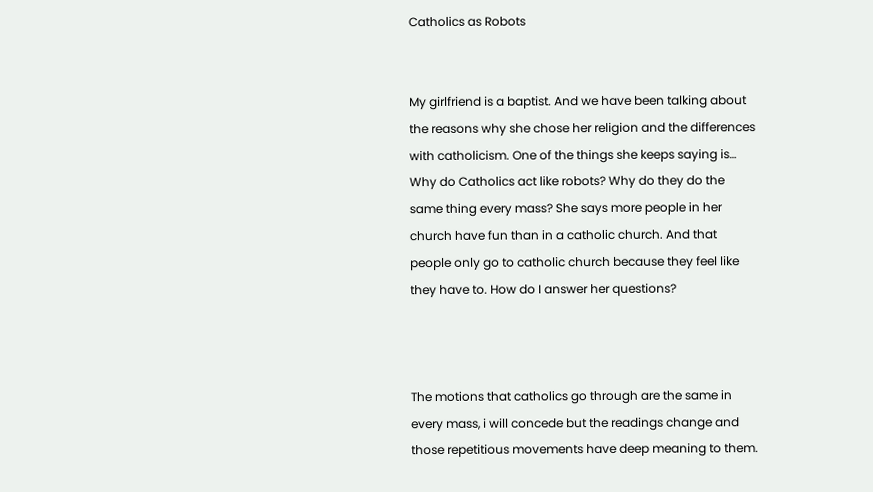Catholics as Robots


My girlfriend is a baptist. And we have been talking about the reasons why she chose her religion and the differences with catholicism. One of the things she keeps saying is… Why do Catholics act like robots? Why do they do the same thing every mass? She says more people in her church have fun than in a catholic church. And that people only go to catholic church because they feel like they have to. How do I answer her questions?



The motions that catholics go through are the same in every mass, i will concede but the readings change and those repetitious movements have deep meaning to them.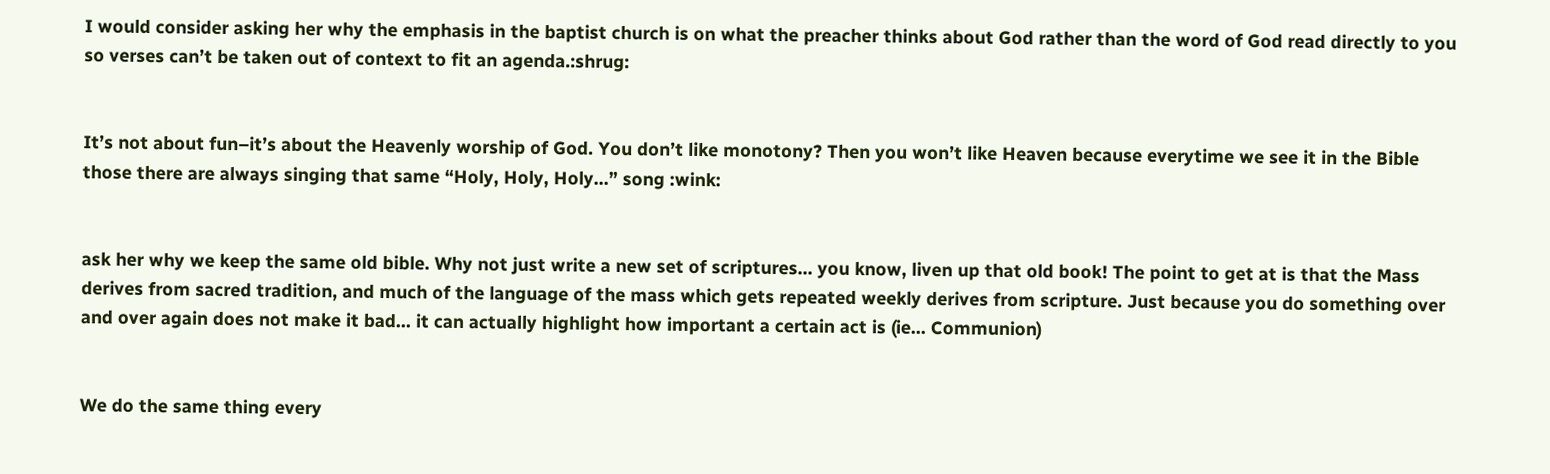I would consider asking her why the emphasis in the baptist church is on what the preacher thinks about God rather than the word of God read directly to you so verses can’t be taken out of context to fit an agenda.:shrug:


It’s not about fun–it’s about the Heavenly worship of God. You don’t like monotony? Then you won’t like Heaven because everytime we see it in the Bible those there are always singing that same “Holy, Holy, Holy…” song :wink:


ask her why we keep the same old bible. Why not just write a new set of scriptures… you know, liven up that old book! The point to get at is that the Mass derives from sacred tradition, and much of the language of the mass which gets repeated weekly derives from scripture. Just because you do something over and over again does not make it bad… it can actually highlight how important a certain act is (ie… Communion)


We do the same thing every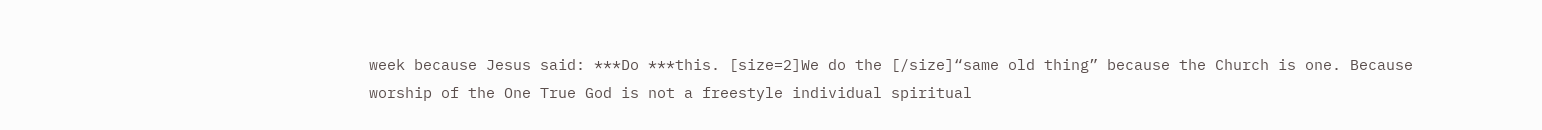week because Jesus said: ***Do ***this. [size=2]We do the [/size]“same old thing” because the Church is one. Because worship of the One True God is not a freestyle individual spiritual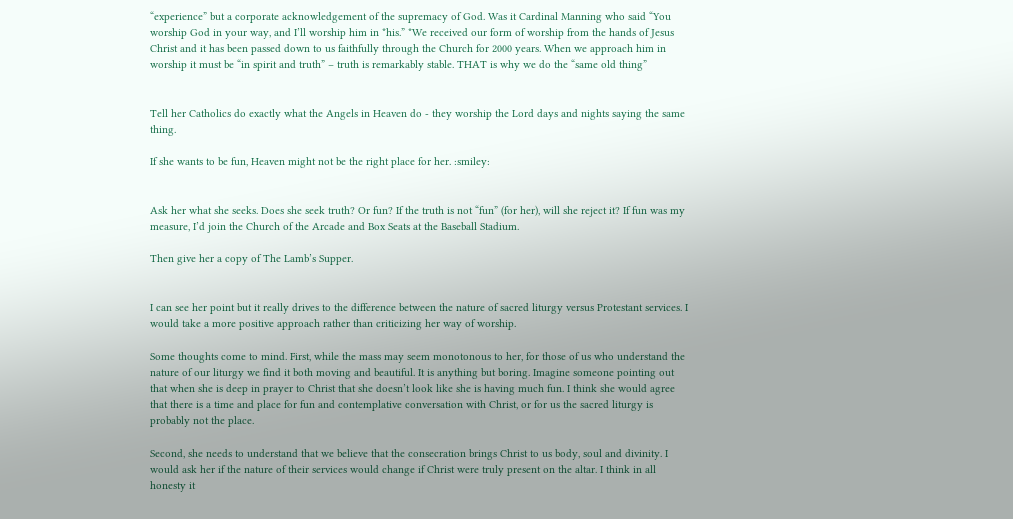“experience” but a corporate acknowledgement of the supremacy of God. Was it Cardinal Manning who said “You worship God in your way, and I’ll worship him in *his.” *We received our form of worship from the hands of Jesus Christ and it has been passed down to us faithfully through the Church for 2000 years. When we approach him in worship it must be “in spirit and truth” – truth is remarkably stable. THAT is why we do the “same old thing”


Tell her Catholics do exactly what the Angels in Heaven do - they worship the Lord days and nights saying the same thing.

If she wants to be fun, Heaven might not be the right place for her. :smiley:


Ask her what she seeks. Does she seek truth? Or fun? If the truth is not “fun” (for her), will she reject it? If fun was my measure, I’d join the Church of the Arcade and Box Seats at the Baseball Stadium.

Then give her a copy of The Lamb’s Supper.


I can see her point but it really drives to the difference between the nature of sacred liturgy versus Protestant services. I would take a more positive approach rather than criticizing her way of worship.

Some thoughts come to mind. First, while the mass may seem monotonous to her, for those of us who understand the nature of our liturgy we find it both moving and beautiful. It is anything but boring. Imagine someone pointing out that when she is deep in prayer to Christ that she doesn’t look like she is having much fun. I think she would agree that there is a time and place for fun and contemplative conversation with Christ, or for us the sacred liturgy is probably not the place.

Second, she needs to understand that we believe that the consecration brings Christ to us body, soul and divinity. I would ask her if the nature of their services would change if Christ were truly present on the altar. I think in all honesty it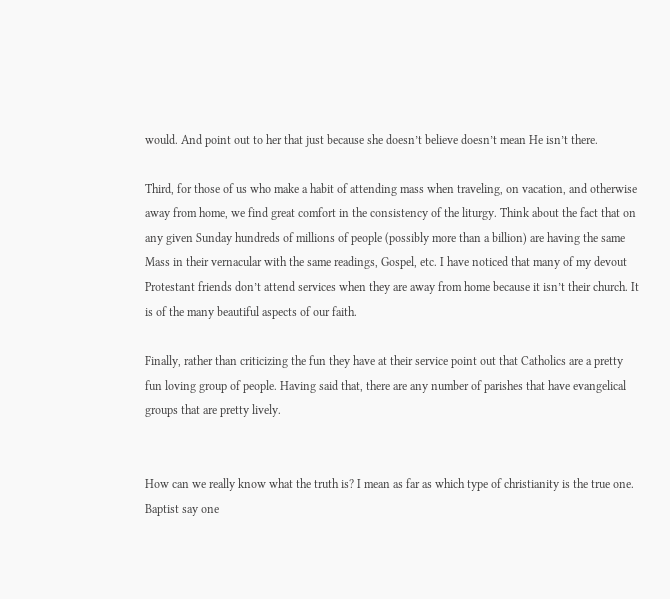would. And point out to her that just because she doesn’t believe doesn’t mean He isn’t there.

Third, for those of us who make a habit of attending mass when traveling, on vacation, and otherwise away from home, we find great comfort in the consistency of the liturgy. Think about the fact that on any given Sunday hundreds of millions of people (possibly more than a billion) are having the same Mass in their vernacular with the same readings, Gospel, etc. I have noticed that many of my devout Protestant friends don’t attend services when they are away from home because it isn’t their church. It is of the many beautiful aspects of our faith.

Finally, rather than criticizing the fun they have at their service point out that Catholics are a pretty fun loving group of people. Having said that, there are any number of parishes that have evangelical groups that are pretty lively.


How can we really know what the truth is? I mean as far as which type of christianity is the true one. Baptist say one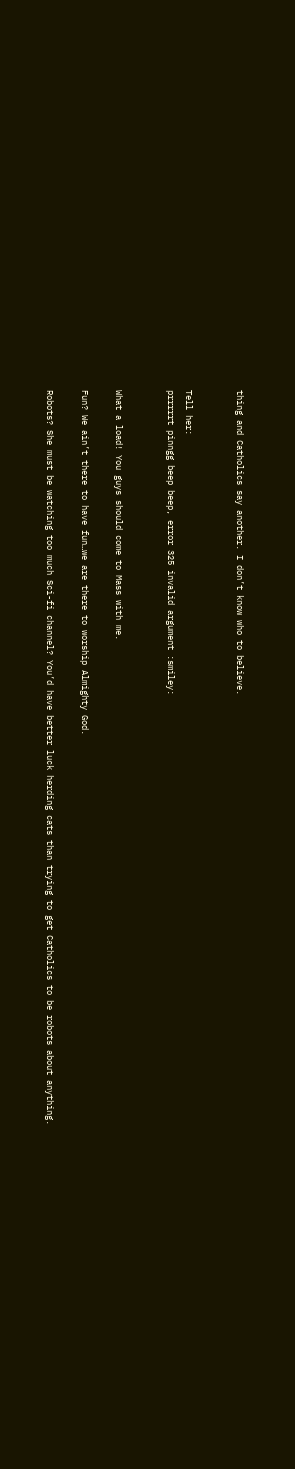thing and Catholics say another. I don’t know who to believe.


Tell her:
prrrrrt pinngg beep beep, error 325 invalid argument :smiley:


What a load! You guys should come to Mass with me.

Fun? We ain’t there to have fun…we are there to worship Almighty God.

Robots? She must be watching too much Sci-fi channel? You’d have better luck herding cats than trying to get Catholics to be robots about anything.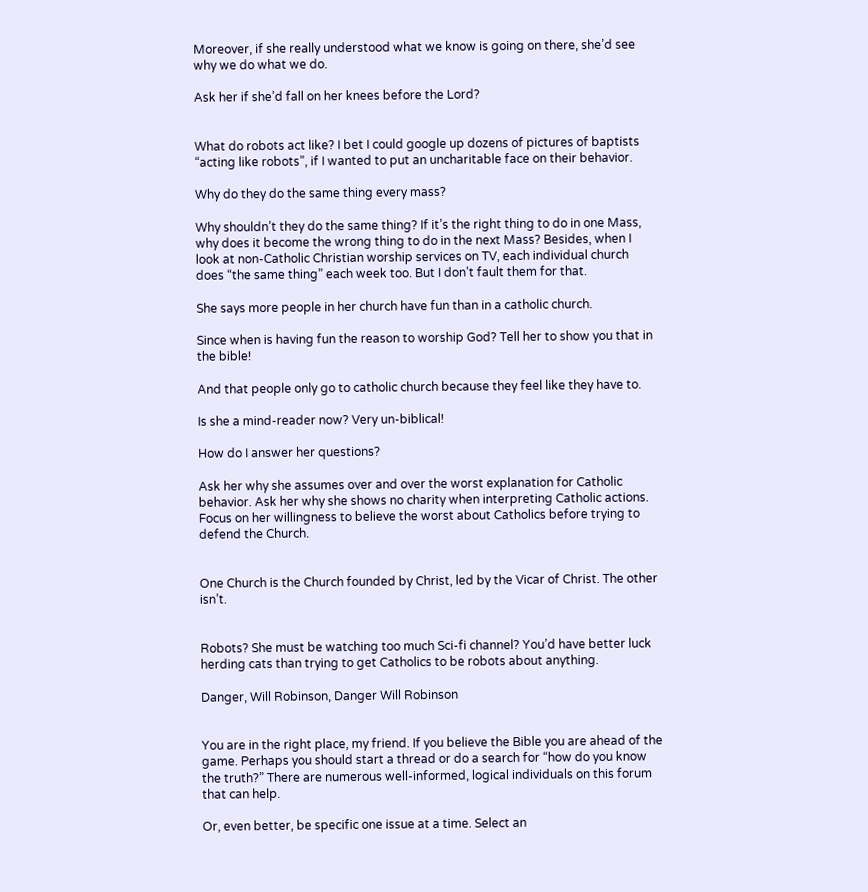Moreover, if she really understood what we know is going on there, she’d see why we do what we do.

Ask her if she’d fall on her knees before the Lord?


What do robots act like? I bet I could google up dozens of pictures of baptists “acting like robots”, if I wanted to put an uncharitable face on their behavior.

Why do they do the same thing every mass?

Why shouldn’t they do the same thing? If it’s the right thing to do in one Mass, why does it become the wrong thing to do in the next Mass? Besides, when I look at non-Catholic Christian worship services on TV, each individual church does “the same thing” each week too. But I don’t fault them for that.

She says more people in her church have fun than in a catholic church.

Since when is having fun the reason to worship God? Tell her to show you that in the bible!

And that people only go to catholic church because they feel like they have to.

Is she a mind-reader now? Very un-biblical!

How do I answer her questions?

Ask her why she assumes over and over the worst explanation for Catholic behavior. Ask her why she shows no charity when interpreting Catholic actions. Focus on her willingness to believe the worst about Catholics before trying to defend the Church.


One Church is the Church founded by Christ, led by the Vicar of Christ. The other isn’t.


Robots? She must be watching too much Sci-fi channel? You’d have better luck herding cats than trying to get Catholics to be robots about anything.

Danger, Will Robinson, Danger Will Robinson


You are in the right place, my friend. If you believe the Bible you are ahead of the game. Perhaps you should start a thread or do a search for “how do you know the truth?” There are numerous well-informed, logical individuals on this forum that can help.

Or, even better, be specific one issue at a time. Select an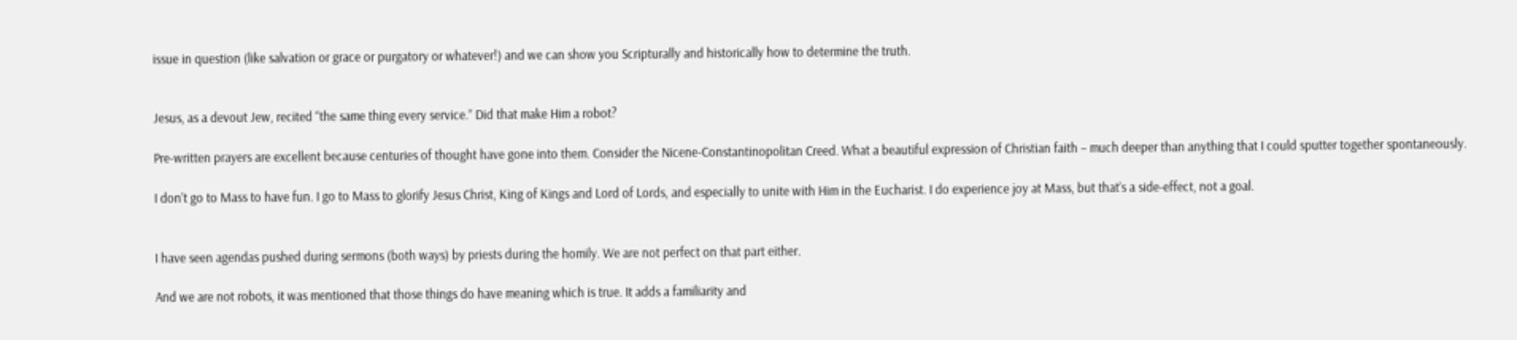issue in question (like salvation or grace or purgatory or whatever!) and we can show you Scripturally and historically how to determine the truth.


Jesus, as a devout Jew, recited “the same thing every service.” Did that make Him a robot?

Pre-written prayers are excellent because centuries of thought have gone into them. Consider the Nicene-Constantinopolitan Creed. What a beautiful expression of Christian faith – much deeper than anything that I could sputter together spontaneously.

I don’t go to Mass to have fun. I go to Mass to glorify Jesus Christ, King of Kings and Lord of Lords, and especially to unite with Him in the Eucharist. I do experience joy at Mass, but that’s a side-effect, not a goal.


I have seen agendas pushed during sermons (both ways) by priests during the homily. We are not perfect on that part either.

And we are not robots, it was mentioned that those things do have meaning which is true. It adds a familiarity and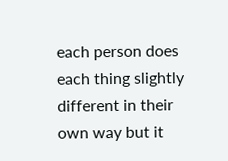each person does each thing slightly different in their own way but it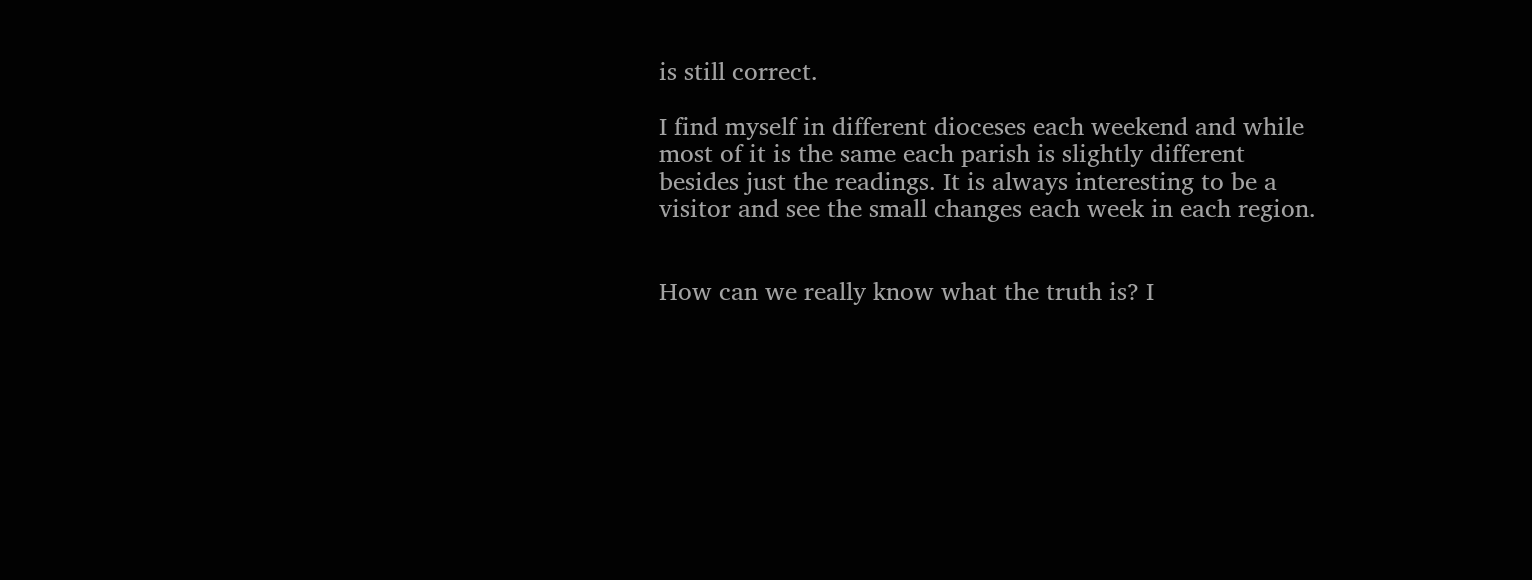is still correct.

I find myself in different dioceses each weekend and while most of it is the same each parish is slightly different besides just the readings. It is always interesting to be a visitor and see the small changes each week in each region.


How can we really know what the truth is? I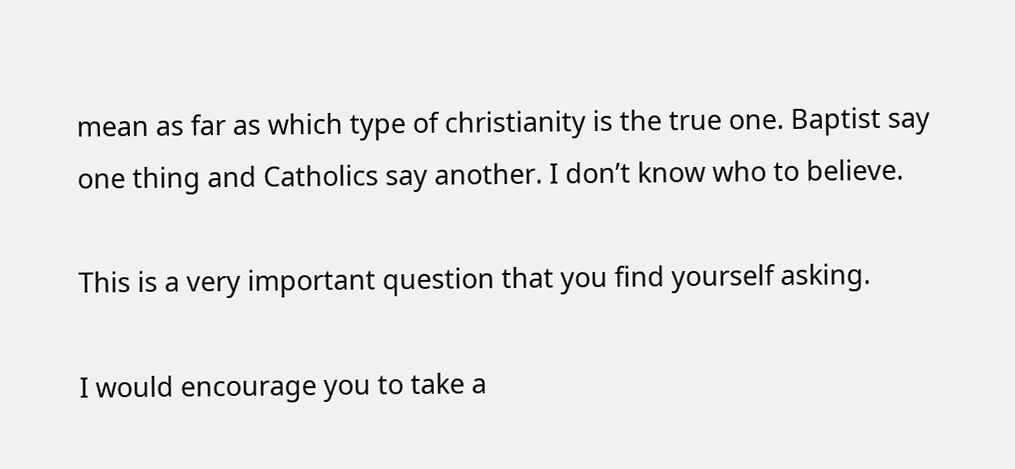mean as far as which type of christianity is the true one. Baptist say one thing and Catholics say another. I don’t know who to believe.

This is a very important question that you find yourself asking.

I would encourage you to take a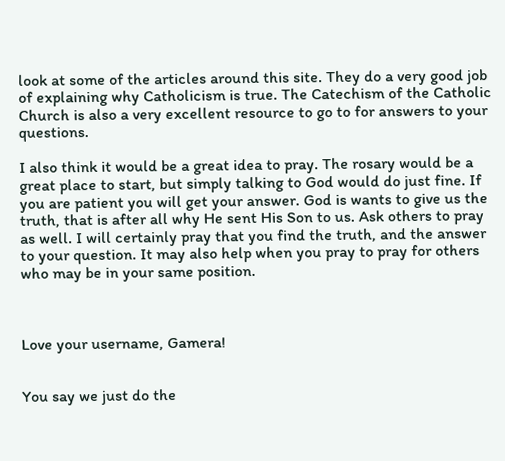look at some of the articles around this site. They do a very good job of explaining why Catholicism is true. The Catechism of the Catholic Church is also a very excellent resource to go to for answers to your questions.

I also think it would be a great idea to pray. The rosary would be a great place to start, but simply talking to God would do just fine. If you are patient you will get your answer. God is wants to give us the truth, that is after all why He sent His Son to us. Ask others to pray as well. I will certainly pray that you find the truth, and the answer to your question. It may also help when you pray to pray for others who may be in your same position.



Love your username, Gamera!


You say we just do the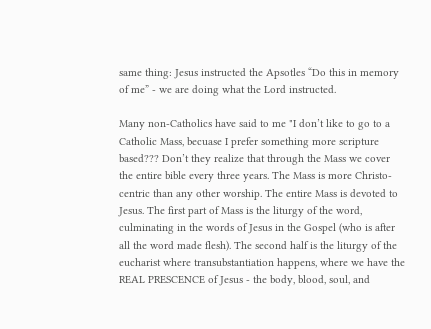same thing: Jesus instructed the Apsotles “Do this in memory of me” - we are doing what the Lord instructed.

Many non-Catholics have said to me "I don’t like to go to a Catholic Mass, becuase I prefer something more scripture based??? Don’t they realize that through the Mass we cover the entire bible every three years. The Mass is more Christo-centric than any other worship. The entire Mass is devoted to Jesus. The first part of Mass is the liturgy of the word, culminating in the words of Jesus in the Gospel (who is after all the word made flesh). The second half is the liturgy of the eucharist where transubstantiation happens, where we have the REAL PRESCENCE of Jesus - the body, blood, soul, and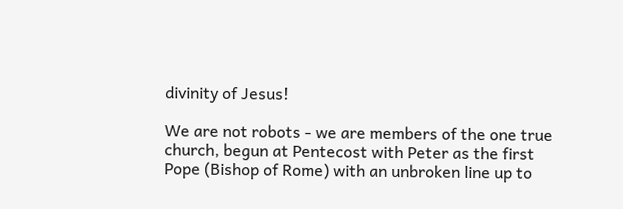divinity of Jesus!

We are not robots - we are members of the one true church, begun at Pentecost with Peter as the first Pope (Bishop of Rome) with an unbroken line up to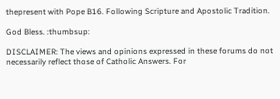thepresent with Pope B16. Following Scripture and Apostolic Tradition.

God Bless. :thumbsup:

DISCLAIMER: The views and opinions expressed in these forums do not necessarily reflect those of Catholic Answers. For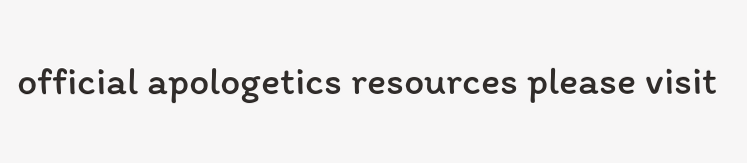official apologetics resources please visit